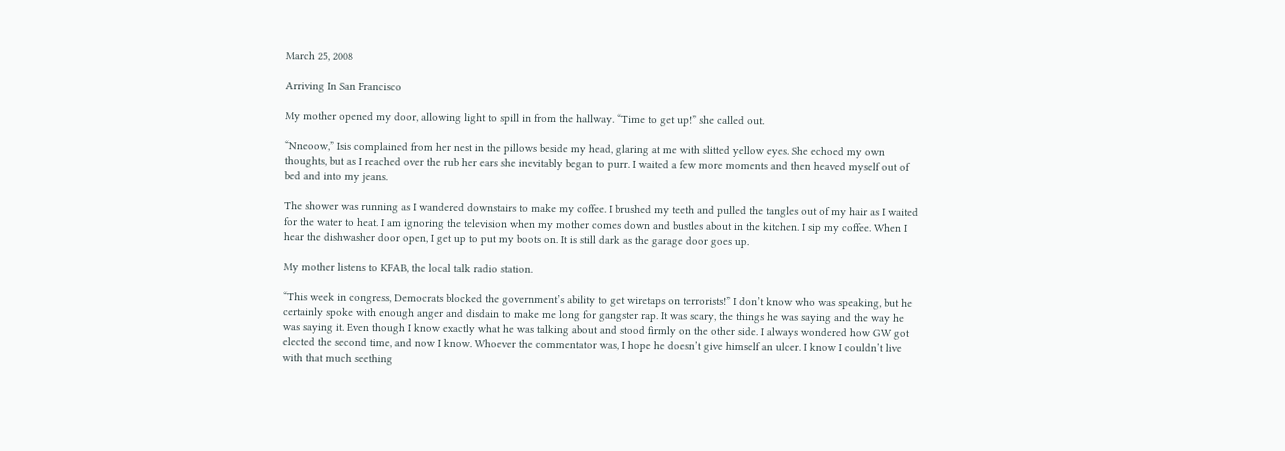March 25, 2008

Arriving In San Francisco

My mother opened my door, allowing light to spill in from the hallway. “Time to get up!” she called out.

“Nneoow,” Isis complained from her nest in the pillows beside my head, glaring at me with slitted yellow eyes. She echoed my own thoughts, but as I reached over the rub her ears she inevitably began to purr. I waited a few more moments and then heaved myself out of bed and into my jeans.

The shower was running as I wandered downstairs to make my coffee. I brushed my teeth and pulled the tangles out of my hair as I waited for the water to heat. I am ignoring the television when my mother comes down and bustles about in the kitchen. I sip my coffee. When I hear the dishwasher door open, I get up to put my boots on. It is still dark as the garage door goes up.

My mother listens to KFAB, the local talk radio station.

“This week in congress, Democrats blocked the government’s ability to get wiretaps on terrorists!” I don’t know who was speaking, but he certainly spoke with enough anger and disdain to make me long for gangster rap. It was scary, the things he was saying and the way he was saying it. Even though I know exactly what he was talking about and stood firmly on the other side. I always wondered how GW got elected the second time, and now I know. Whoever the commentator was, I hope he doesn’t give himself an ulcer. I know I couldn’t live with that much seething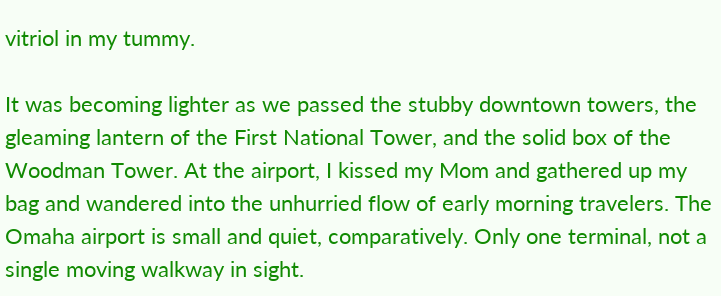vitriol in my tummy.

It was becoming lighter as we passed the stubby downtown towers, the gleaming lantern of the First National Tower, and the solid box of the Woodman Tower. At the airport, I kissed my Mom and gathered up my bag and wandered into the unhurried flow of early morning travelers. The Omaha airport is small and quiet, comparatively. Only one terminal, not a single moving walkway in sight.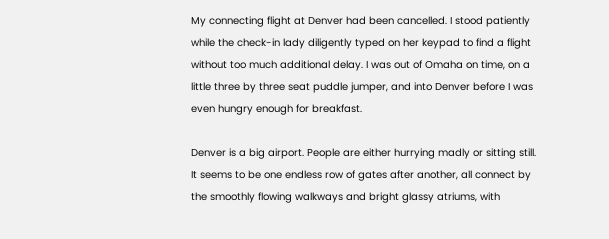My connecting flight at Denver had been cancelled. I stood patiently while the check-in lady diligently typed on her keypad to find a flight without too much additional delay. I was out of Omaha on time, on a little three by three seat puddle jumper, and into Denver before I was even hungry enough for breakfast.

Denver is a big airport. People are either hurrying madly or sitting still. It seems to be one endless row of gates after another, all connect by the smoothly flowing walkways and bright glassy atriums, with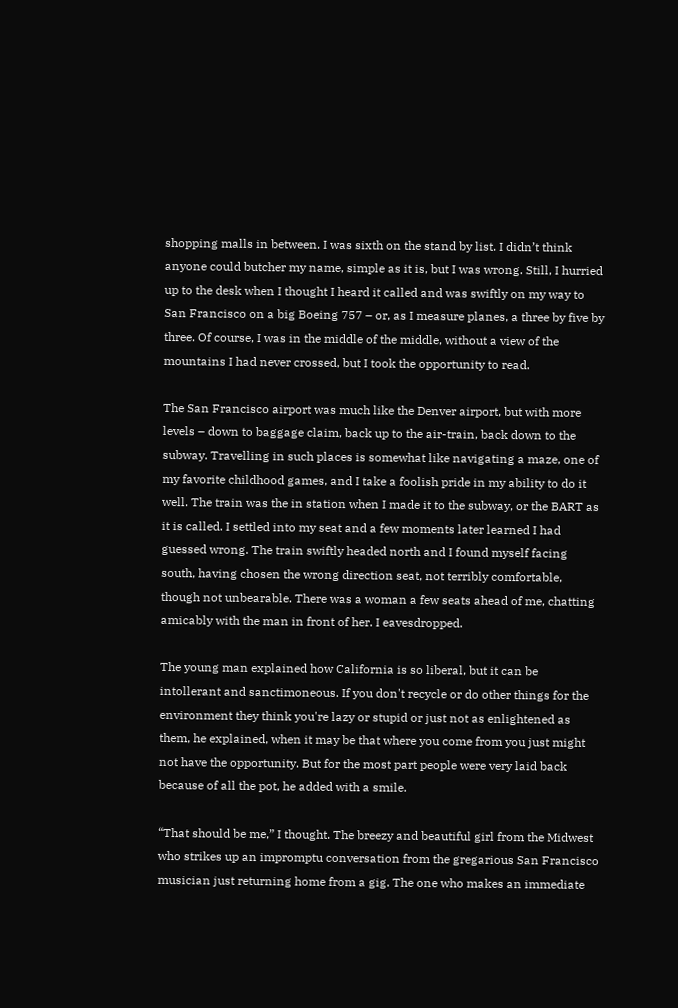shopping malls in between. I was sixth on the stand by list. I didn’t think anyone could butcher my name, simple as it is, but I was wrong. Still, I hurried up to the desk when I thought I heard it called and was swiftly on my way to San Francisco on a big Boeing 757 – or, as I measure planes, a three by five by three. Of course, I was in the middle of the middle, without a view of the mountains I had never crossed, but I took the opportunity to read.

The San Francisco airport was much like the Denver airport, but with more levels – down to baggage claim, back up to the air-train, back down to the subway. Travelling in such places is somewhat like navigating a maze, one of my favorite childhood games, and I take a foolish pride in my ability to do it well. The train was the in station when I made it to the subway, or the BART as it is called. I settled into my seat and a few moments later learned I had guessed wrong. The train swiftly headed north and I found myself facing south, having chosen the wrong direction seat, not terribly comfortable, though not unbearable. There was a woman a few seats ahead of me, chatting amicably with the man in front of her. I eavesdropped.

The young man explained how California is so liberal, but it can be intollerant and sanctimoneous. If you don't recycle or do other things for the environment they think you're lazy or stupid or just not as enlightened as them, he explained, when it may be that where you come from you just might not have the opportunity. But for the most part people were very laid back because of all the pot, he added with a smile.

“That should be me,” I thought. The breezy and beautiful girl from the Midwest who strikes up an impromptu conversation from the gregarious San Francisco musician just returning home from a gig. The one who makes an immediate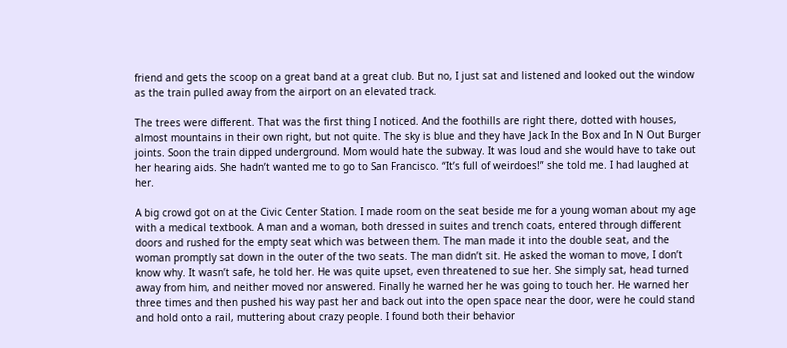friend and gets the scoop on a great band at a great club. But no, I just sat and listened and looked out the window as the train pulled away from the airport on an elevated track.

The trees were different. That was the first thing I noticed. And the foothills are right there, dotted with houses, almost mountains in their own right, but not quite. The sky is blue and they have Jack In the Box and In N Out Burger joints. Soon the train dipped underground. Mom would hate the subway. It was loud and she would have to take out her hearing aids. She hadn’t wanted me to go to San Francisco. “It’s full of weirdoes!” she told me. I had laughed at her.

A big crowd got on at the Civic Center Station. I made room on the seat beside me for a young woman about my age with a medical textbook. A man and a woman, both dressed in suites and trench coats, entered through different doors and rushed for the empty seat which was between them. The man made it into the double seat, and the woman promptly sat down in the outer of the two seats. The man didn’t sit. He asked the woman to move, I don’t know why. It wasn’t safe, he told her. He was quite upset, even threatened to sue her. She simply sat, head turned away from him, and neither moved nor answered. Finally he warned her he was going to touch her. He warned her three times and then pushed his way past her and back out into the open space near the door, were he could stand and hold onto a rail, muttering about crazy people. I found both their behavior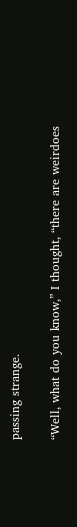passing strange.

“Well, what do you know,” I thought, “there are weirdoes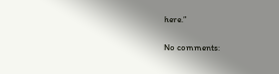here.”

No comments: